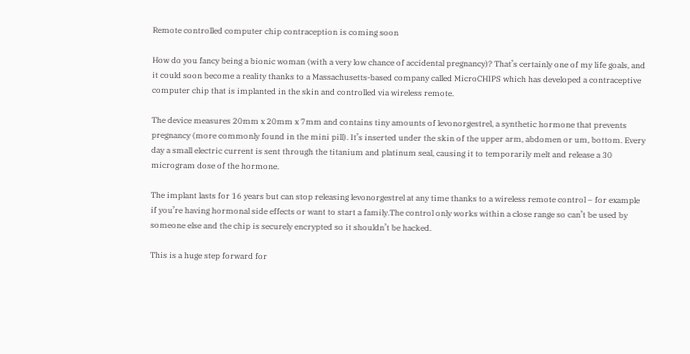Remote controlled computer chip contraception is coming soon

How do you fancy being a bionic woman (with a very low chance of accidental pregnancy)? That’s certainly one of my life goals, and it could soon become a reality thanks to a Massachusetts-based company called MicroCHIPS which has developed a contraceptive computer chip that is implanted in the skin and controlled via wireless remote.

The device measures 20mm x 20mm x 7mm and contains tiny amounts of levonorgestrel, a synthetic hormone that prevents pregnancy (more commonly found in the mini pill). It’s inserted under the skin of the upper arm, abdomen or um, bottom. Every day a small electric current is sent through the titanium and platinum seal, causing it to temporarily melt and release a 30 microgram dose of the hormone.

The implant lasts for 16 years but can stop releasing levonorgestrel at any time thanks to a wireless remote control – for example if you’re having hormonal side effects or want to start a family.The control only works within a close range so can’t be used by someone else and the chip is securely encrypted so it shouldn’t be hacked.

This is a huge step forward for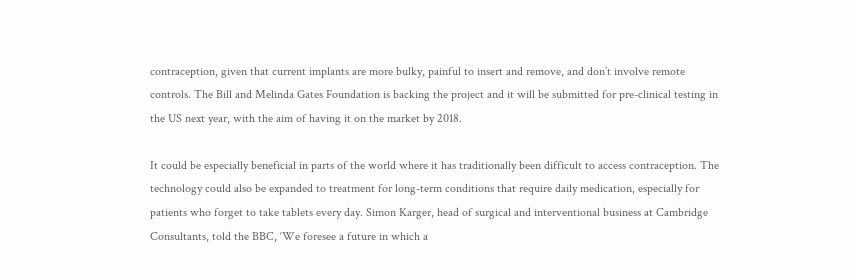contraception, given that current implants are more bulky, painful to insert and remove, and don’t involve remote controls. The Bill and Melinda Gates Foundation is backing the project and it will be submitted for pre-clinical testing in the US next year, with the aim of having it on the market by 2018.

It could be especially beneficial in parts of the world where it has traditionally been difficult to access contraception. The technology could also be expanded to treatment for long-term conditions that require daily medication, especially for patients who forget to take tablets every day. Simon Karger, head of surgical and interventional business at Cambridge Consultants, told the BBC, ‘We foresee a future in which a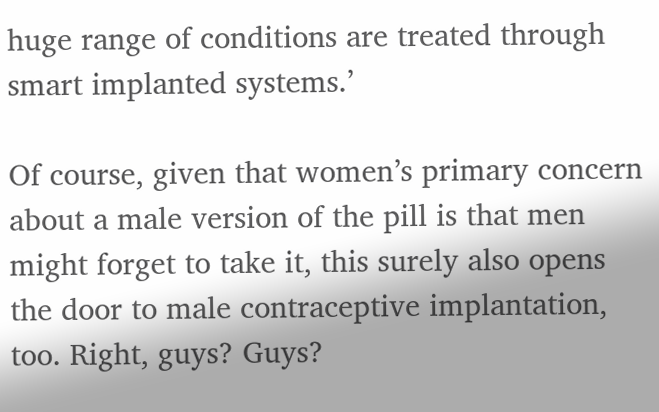huge range of conditions are treated through smart implanted systems.’

Of course, given that women’s primary concern about a male version of the pill is that men might forget to take it, this surely also opens the door to male contraceptive implantation, too. Right, guys? Guys?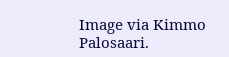Image via Kimmo Palosaari.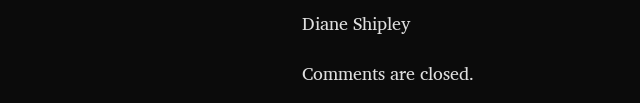Diane Shipley

Comments are closed.